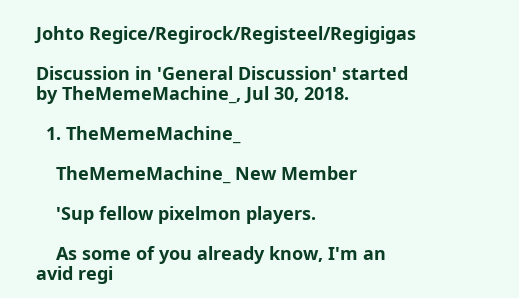Johto Regice/Regirock/Registeel/Regigigas

Discussion in 'General Discussion' started by TheMemeMachine_, Jul 30, 2018.

  1. TheMemeMachine_

    TheMemeMachine_ New Member

    'Sup fellow pixelmon players.

    As some of you already know, I'm an avid regi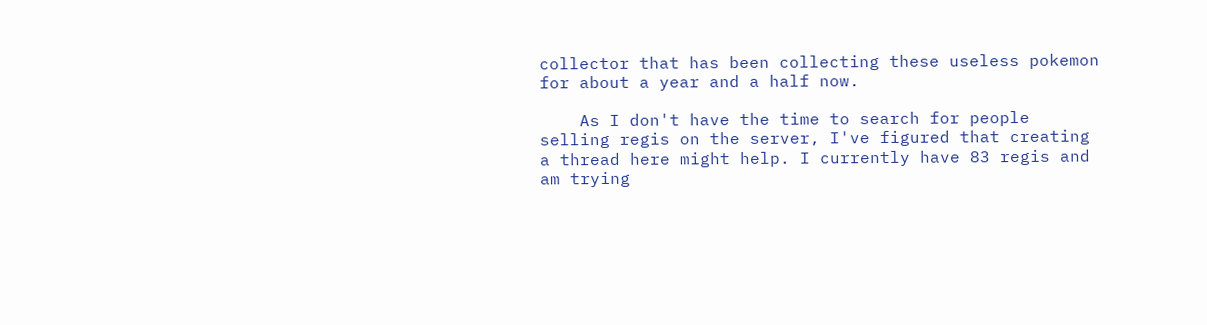collector that has been collecting these useless pokemon for about a year and a half now.

    As I don't have the time to search for people selling regis on the server, I've figured that creating a thread here might help. I currently have 83 regis and am trying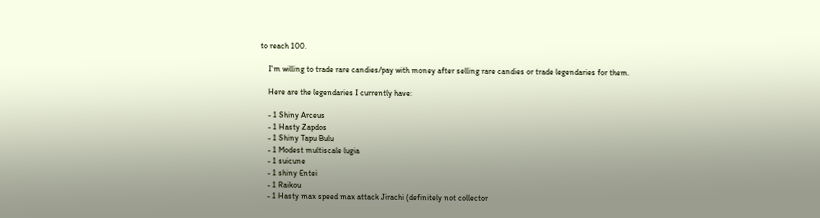to reach 100.

    I'm willing to trade rare candies/pay with money after selling rare candies or trade legendaries for them.

    Here are the legendaries I currently have:

    - 1 Shiny Arceus
    - 1 Hasty Zapdos
    - 1 Shiny Tapu Bulu
    - 1 Modest multiscale lugia
    - 1 suicune
    - 1 shiny Entei
    - 1 Raikou
    - 1 Hasty max speed max attack Jirachi (definitely not collector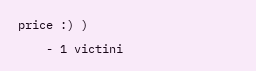price :) )
    - 1 victini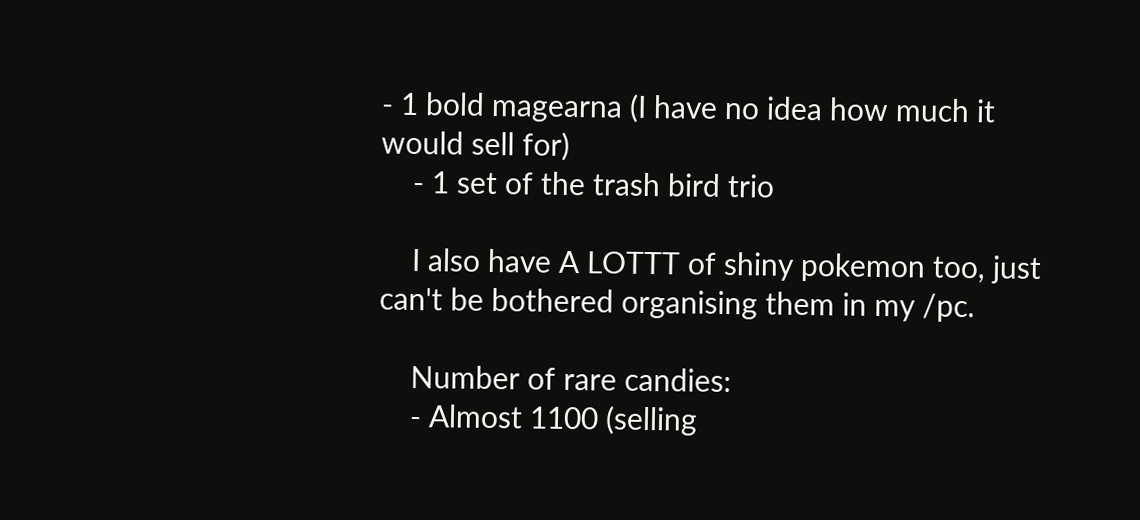- 1 bold magearna (I have no idea how much it would sell for)
    - 1 set of the trash bird trio

    I also have A LOTTT of shiny pokemon too, just can't be bothered organising them in my /pc.

    Number of rare candies:
    - Almost 1100 (selling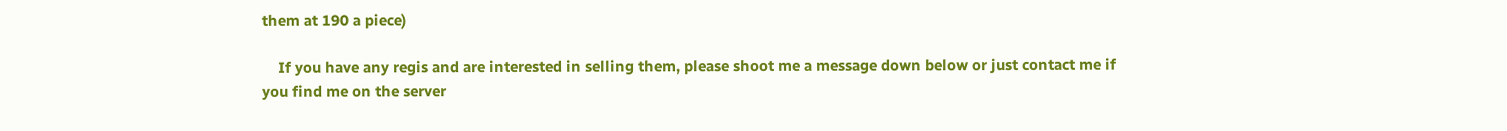them at 190 a piece)

    If you have any regis and are interested in selling them, please shoot me a message down below or just contact me if you find me on the server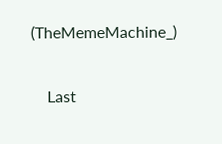(TheMemeMachine_)

    Last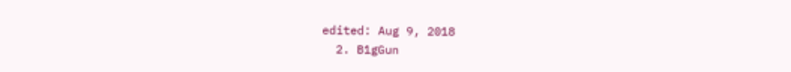edited: Aug 9, 2018
  2. B1gGun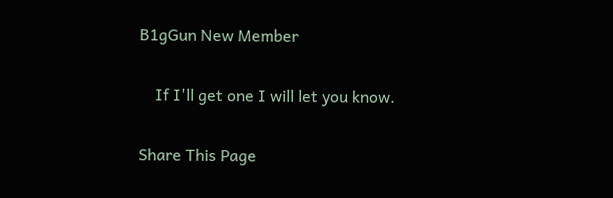B1gGun New Member

    If I'll get one I will let you know.

Share This Page